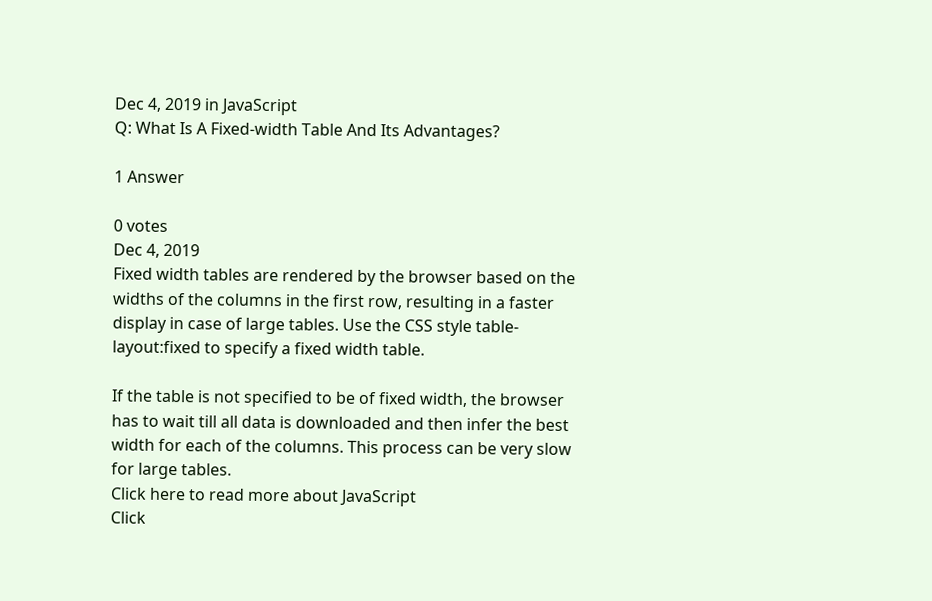Dec 4, 2019 in JavaScript
Q: What Is A Fixed-width Table And Its Advantages?

1 Answer

0 votes
Dec 4, 2019
Fixed width tables are rendered by the browser based on the widths of the columns in the first row, resulting in a faster display in case of large tables. Use the CSS style table-layout:fixed to specify a fixed width table.

If the table is not specified to be of fixed width, the browser has to wait till all data is downloaded and then infer the best width for each of the columns. This process can be very slow for large tables.
Click here to read more about JavaScript
Click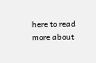here to read more about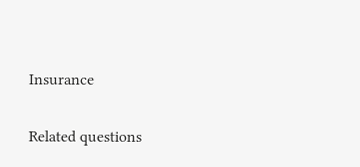Insurance

Related questions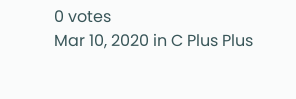0 votes
Mar 10, 2020 in C Plus Plus